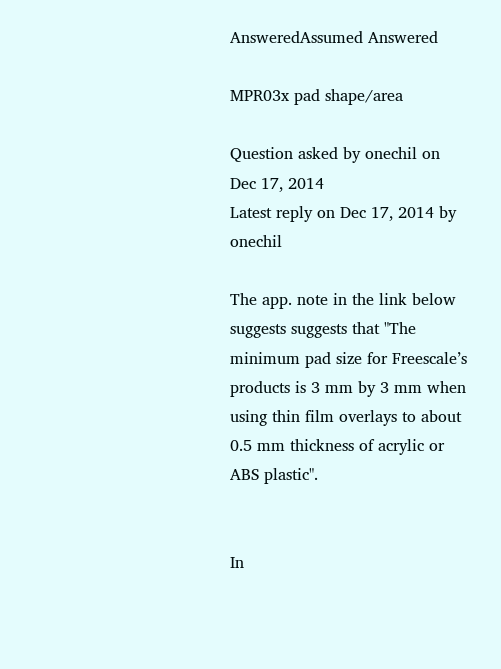AnsweredAssumed Answered

MPR03x pad shape/area

Question asked by onechil on Dec 17, 2014
Latest reply on Dec 17, 2014 by onechil

The app. note in the link below suggests suggests that "The minimum pad size for Freescale’s products is 3 mm by 3 mm when using thin film overlays to about 0.5 mm thickness of acrylic or ABS plastic".


In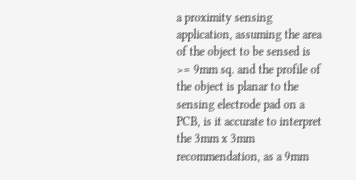a proximity sensing application, assuming the area of the object to be sensed is >= 9mm sq. and the profile of the object is planar to the sensing electrode pad on a PCB, is it accurate to interpret the 3mm x 3mm recommendation, as a 9mm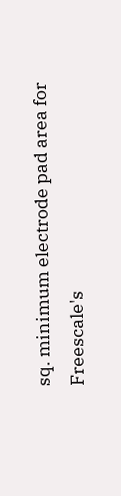sq. minimum electrode pad area for Freescale's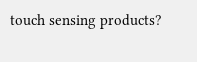touch sensing products?